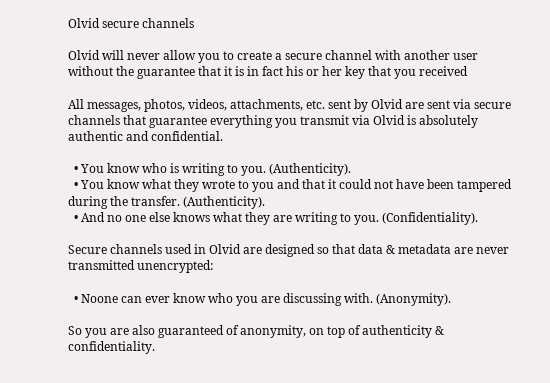Olvid secure channels

Olvid will never allow you to create a secure channel with another user without the guarantee that it is in fact his or her key that you received

All messages, photos, videos, attachments, etc. sent by Olvid are sent via secure channels that guarantee everything you transmit via Olvid is absolutely authentic and confidential.

  • You know who is writing to you. (Authenticity).
  • You know what they wrote to you and that it could not have been tampered during the transfer. (Authenticity).
  • And no one else knows what they are writing to you. (Confidentiality).

Secure channels used in Olvid are designed so that data & metadata are never transmitted unencrypted:

  • Noone can ever know who you are discussing with. (Anonymity).

So you are also guaranteed of anonymity, on top of authenticity & confidentiality.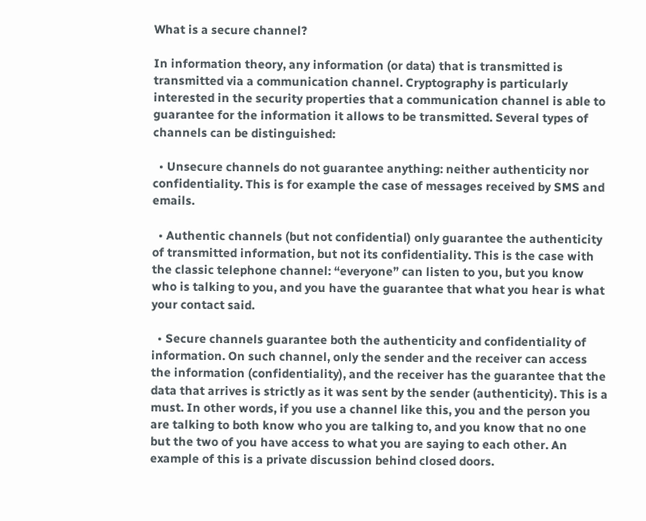What is a secure channel?

In information theory, any information (or data) that is transmitted is transmitted via a communication channel. Cryptography is particularly interested in the security properties that a communication channel is able to guarantee for the information it allows to be transmitted. Several types of channels can be distinguished:

  • Unsecure channels do not guarantee anything: neither authenticity nor confidentiality. This is for example the case of messages received by SMS and emails.

  • Authentic channels (but not confidential) only guarantee the authenticity of transmitted information, but not its confidentiality. This is the case with the classic telephone channel: “everyone” can listen to you, but you know who is talking to you, and you have the guarantee that what you hear is what your contact said.

  • Secure channels guarantee both the authenticity and confidentiality of information. On such channel, only the sender and the receiver can access the information (confidentiality), and the receiver has the guarantee that the data that arrives is strictly as it was sent by the sender (authenticity). This is a must. In other words, if you use a channel like this, you and the person you are talking to both know who you are talking to, and you know that no one but the two of you have access to what you are saying to each other. An example of this is a private discussion behind closed doors.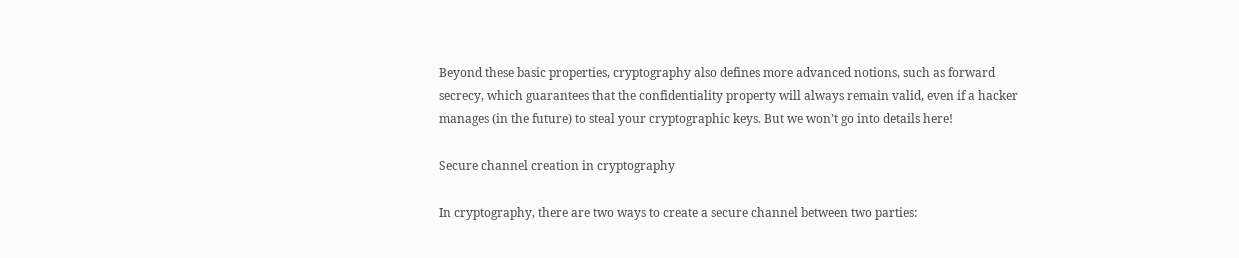Beyond these basic properties, cryptography also defines more advanced notions, such as forward secrecy, which guarantees that the confidentiality property will always remain valid, even if a hacker manages (in the future) to steal your cryptographic keys. But we won’t go into details here!

Secure channel creation in cryptography

In cryptography, there are two ways to create a secure channel between two parties: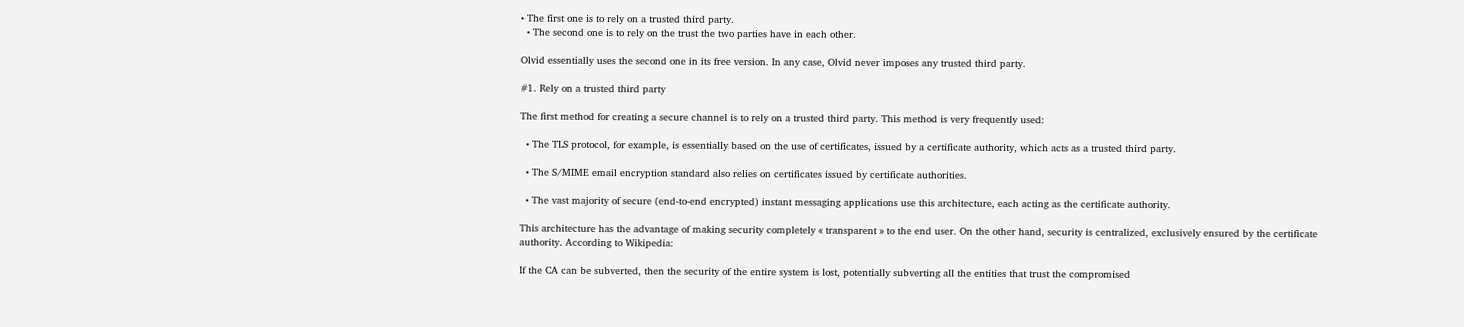• The first one is to rely on a trusted third party.
  • The second one is to rely on the trust the two parties have in each other.

Olvid essentially uses the second one in its free version. In any case, Olvid never imposes any trusted third party.

#1. Rely on a trusted third party

The first method for creating a secure channel is to rely on a trusted third party. This method is very frequently used:

  • The TLS protocol, for example, is essentially based on the use of certificates, issued by a certificate authority, which acts as a trusted third party.

  • The S/MIME email encryption standard also relies on certificates issued by certificate authorities.

  • The vast majority of secure (end-to-end encrypted) instant messaging applications use this architecture, each acting as the certificate authority.

This architecture has the advantage of making security completely « transparent » to the end user. On the other hand, security is centralized, exclusively ensured by the certificate authority. According to Wikipedia:

If the CA can be subverted, then the security of the entire system is lost, potentially subverting all the entities that trust the compromised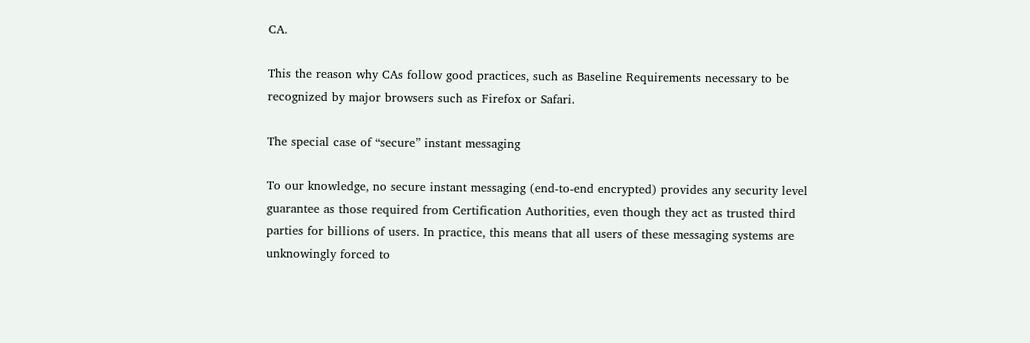CA.

This the reason why CAs follow good practices, such as Baseline Requirements necessary to be recognized by major browsers such as Firefox or Safari.

The special case of “secure” instant messaging

To our knowledge, no secure instant messaging (end-to-end encrypted) provides any security level guarantee as those required from Certification Authorities, even though they act as trusted third parties for billions of users. In practice, this means that all users of these messaging systems are unknowingly forced to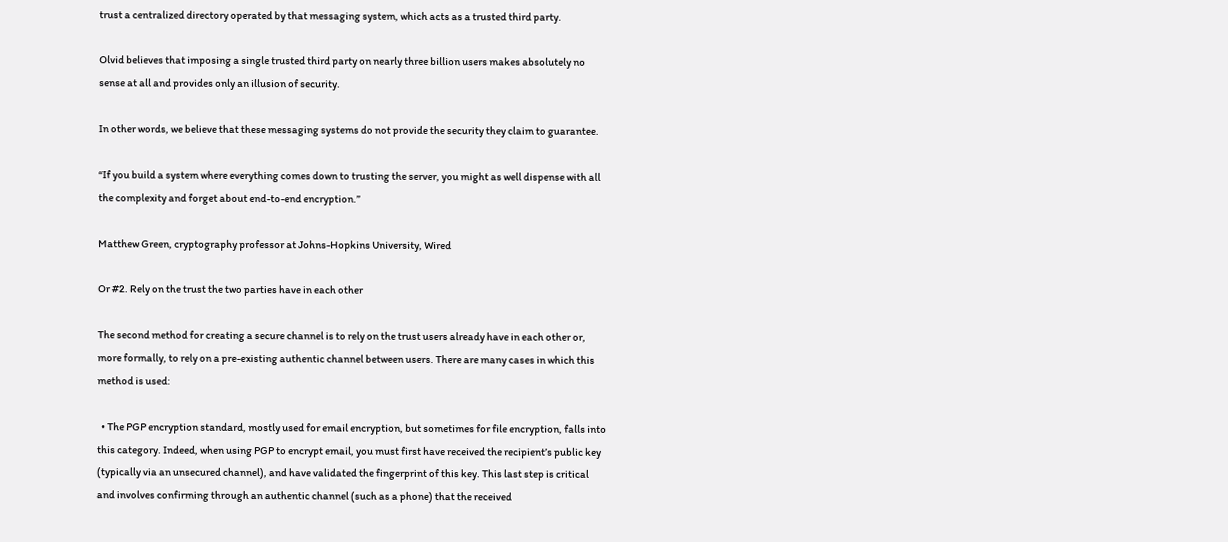trust a centralized directory operated by that messaging system, which acts as a trusted third party.

Olvid believes that imposing a single trusted third party on nearly three billion users makes absolutely no sense at all and provides only an illusion of security.

In other words, we believe that these messaging systems do not provide the security they claim to guarantee.

“If you build a system where everything comes down to trusting the server, you might as well dispense with all the complexity and forget about end-to-end encryption.”

Matthew Green, cryptography professor at Johns-Hopkins University, Wired

Or #2. Rely on the trust the two parties have in each other

The second method for creating a secure channel is to rely on the trust users already have in each other or, more formally, to rely on a pre-existing authentic channel between users. There are many cases in which this method is used:

  • The PGP encryption standard, mostly used for email encryption, but sometimes for file encryption, falls into this category. Indeed, when using PGP to encrypt email, you must first have received the recipient’s public key (typically via an unsecured channel), and have validated the fingerprint of this key. This last step is critical and involves confirming through an authentic channel (such as a phone) that the received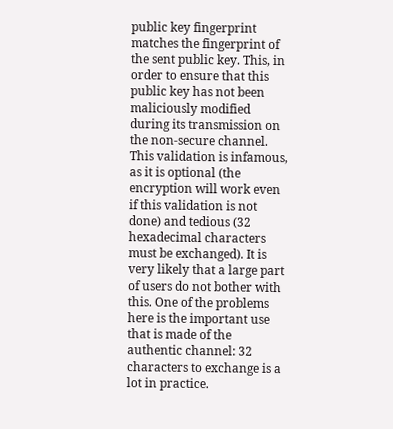public key fingerprint matches the fingerprint of the sent public key. This, in order to ensure that this public key has not been maliciously modified during its transmission on the non-secure channel. This validation is infamous, as it is optional (the encryption will work even if this validation is not done) and tedious (32 hexadecimal characters must be exchanged). It is very likely that a large part of users do not bother with this. One of the problems here is the important use that is made of the authentic channel: 32 characters to exchange is a lot in practice.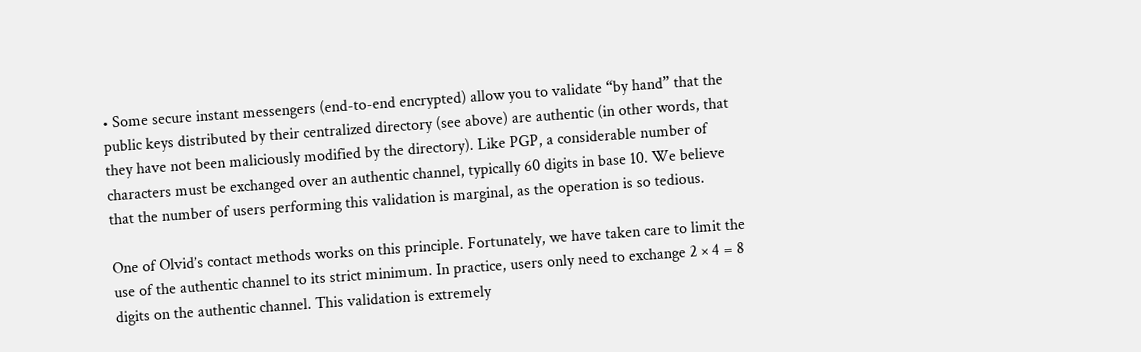• Some secure instant messengers (end-to-end encrypted) allow you to validate “by hand” that the public keys distributed by their centralized directory (see above) are authentic (in other words, that they have not been maliciously modified by the directory). Like PGP, a considerable number of characters must be exchanged over an authentic channel, typically 60 digits in base 10. We believe that the number of users performing this validation is marginal, as the operation is so tedious.

One of Olvid’s contact methods works on this principle. Fortunately, we have taken care to limit the use of the authentic channel to its strict minimum. In practice, users only need to exchange 2 × 4 = 8 digits on the authentic channel. This validation is extremely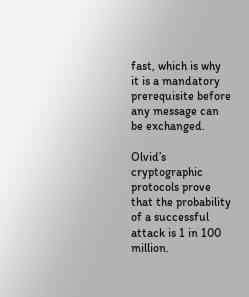fast, which is why it is a mandatory prerequisite before any message can be exchanged.

Olvid’s cryptographic protocols prove that the probability of a successful attack is 1 in 100 million.